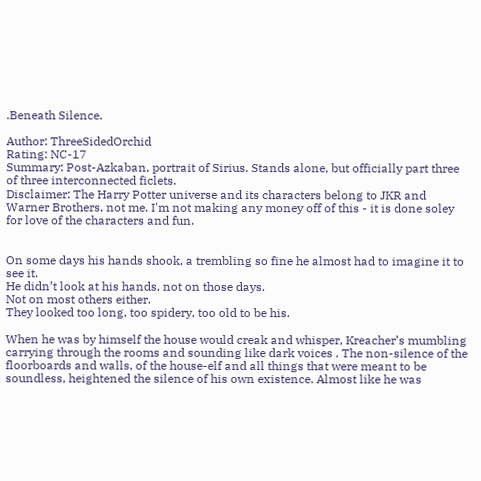.Beneath Silence.

Author: ThreeSidedOrchid
Rating: NC-17
Summary: Post-Azkaban, portrait of Sirius. Stands alone, but officially part three of three interconnected ficlets.
Disclaimer: The Harry Potter universe and its characters belong to JKR and Warner Brothers, not me. I'm not making any money off of this - it is done soley for love of the characters and fun.


On some days his hands shook, a trembling so fine he almost had to imagine it to see it.
He didn’t look at his hands, not on those days.
Not on most others either.
They looked too long, too spidery, too old to be his.

When he was by himself the house would creak and whisper, Kreacher’s mumbling carrying through the rooms and sounding like dark voices . The non-silence of the floorboards and walls, of the house-elf and all things that were meant to be soundless, heightened the silence of his own existence. Almost like he was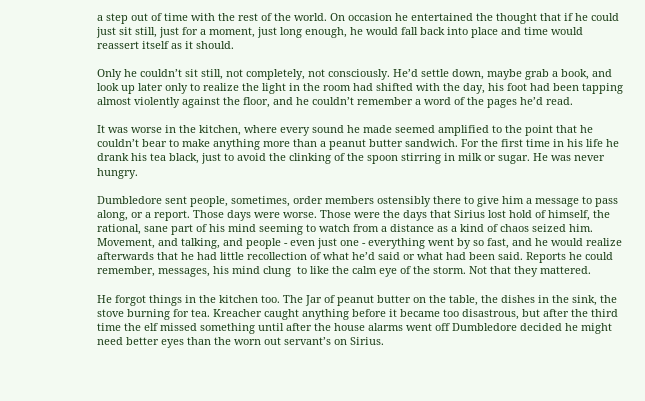a step out of time with the rest of the world. On occasion he entertained the thought that if he could just sit still, just for a moment, just long enough, he would fall back into place and time would reassert itself as it should.

Only he couldn’t sit still, not completely, not consciously. He’d settle down, maybe grab a book, and look up later only to realize the light in the room had shifted with the day, his foot had been tapping almost violently against the floor, and he couldn’t remember a word of the pages he’d read.

It was worse in the kitchen, where every sound he made seemed amplified to the point that he couldn’t bear to make anything more than a peanut butter sandwich. For the first time in his life he drank his tea black, just to avoid the clinking of the spoon stirring in milk or sugar. He was never hungry.

Dumbledore sent people, sometimes, order members ostensibly there to give him a message to pass along, or a report. Those days were worse. Those were the days that Sirius lost hold of himself, the rational, sane part of his mind seeming to watch from a distance as a kind of chaos seized him. Movement, and talking, and people - even just one - everything went by so fast, and he would realize afterwards that he had little recollection of what he’d said or what had been said. Reports he could remember, messages, his mind clung  to like the calm eye of the storm. Not that they mattered.

He forgot things in the kitchen too. The Jar of peanut butter on the table, the dishes in the sink, the stove burning for tea. Kreacher caught anything before it became too disastrous, but after the third time the elf missed something until after the house alarms went off Dumbledore decided he might need better eyes than the worn out servant’s on Sirius.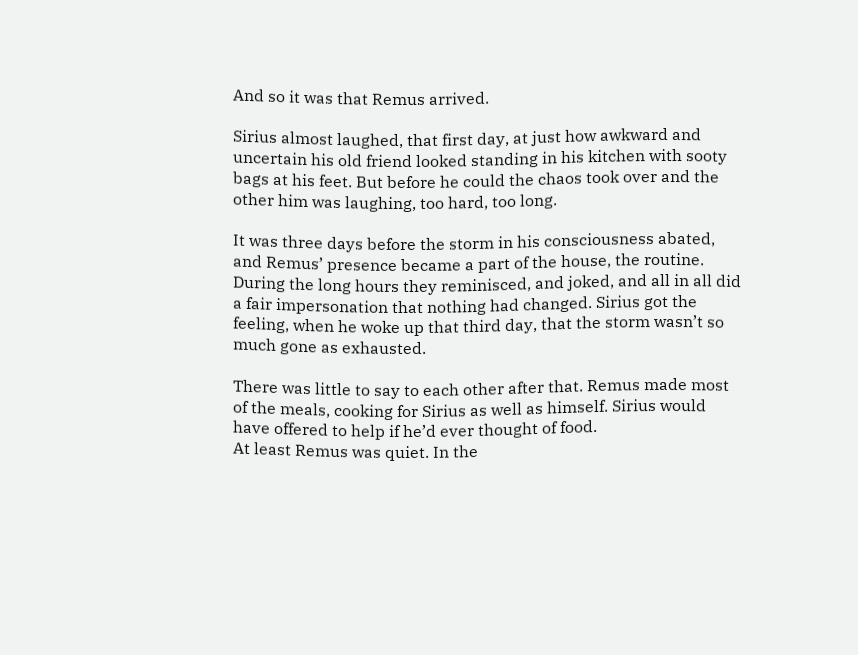And so it was that Remus arrived.

Sirius almost laughed, that first day, at just how awkward and uncertain his old friend looked standing in his kitchen with sooty bags at his feet. But before he could the chaos took over and the other him was laughing, too hard, too long.

It was three days before the storm in his consciousness abated, and Remus’ presence became a part of the house, the routine. During the long hours they reminisced, and joked, and all in all did a fair impersonation that nothing had changed. Sirius got the feeling, when he woke up that third day, that the storm wasn’t so much gone as exhausted.

There was little to say to each other after that. Remus made most of the meals, cooking for Sirius as well as himself. Sirius would have offered to help if he’d ever thought of food.
At least Remus was quiet. In the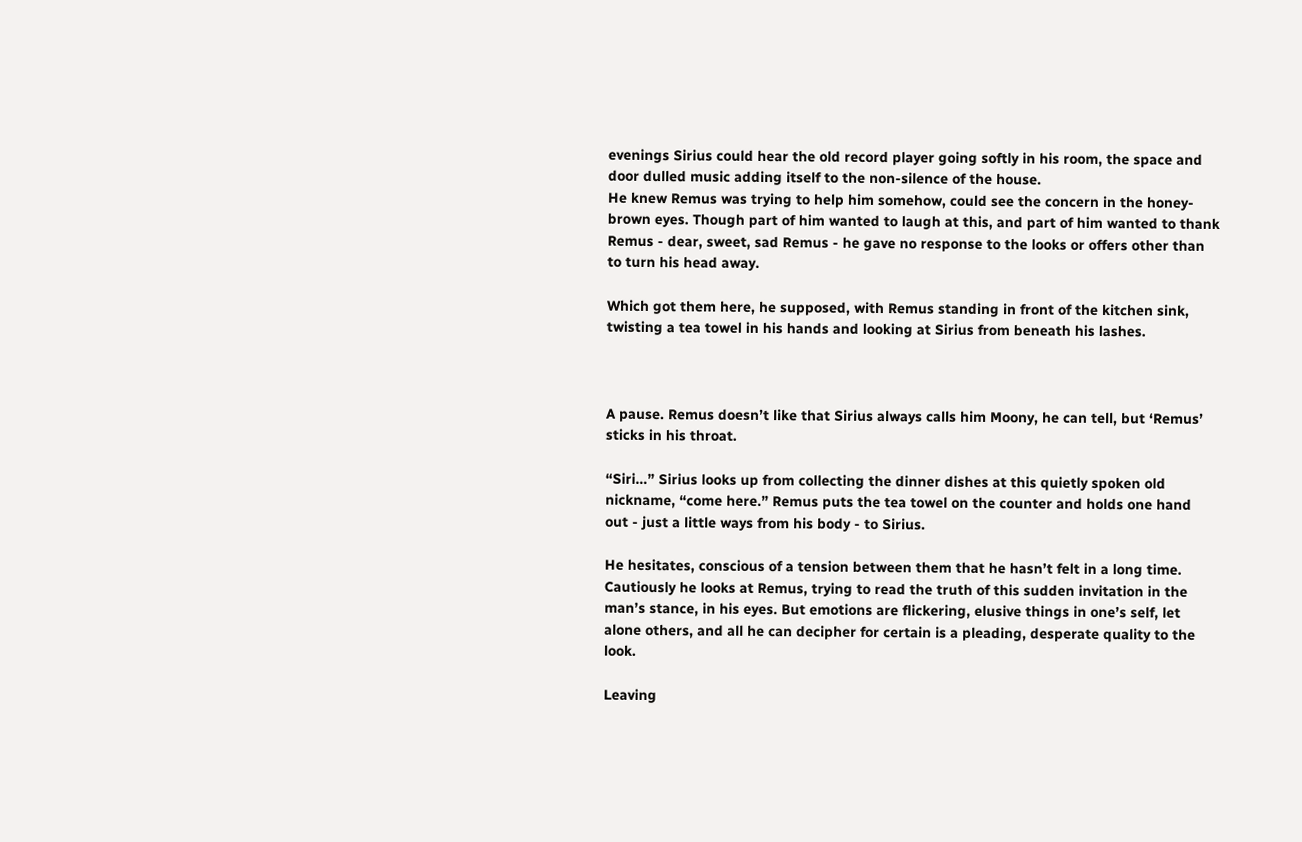evenings Sirius could hear the old record player going softly in his room, the space and door dulled music adding itself to the non-silence of the house.
He knew Remus was trying to help him somehow, could see the concern in the honey-brown eyes. Though part of him wanted to laugh at this, and part of him wanted to thank Remus - dear, sweet, sad Remus - he gave no response to the looks or offers other than to turn his head away.

Which got them here, he supposed, with Remus standing in front of the kitchen sink, twisting a tea towel in his hands and looking at Sirius from beneath his lashes.



A pause. Remus doesn’t like that Sirius always calls him Moony, he can tell, but ‘Remus’ sticks in his throat.

“Siri…” Sirius looks up from collecting the dinner dishes at this quietly spoken old nickname, “come here.” Remus puts the tea towel on the counter and holds one hand out - just a little ways from his body - to Sirius.

He hesitates, conscious of a tension between them that he hasn’t felt in a long time. Cautiously he looks at Remus, trying to read the truth of this sudden invitation in the man’s stance, in his eyes. But emotions are flickering, elusive things in one’s self, let alone others, and all he can decipher for certain is a pleading, desperate quality to the look.

Leaving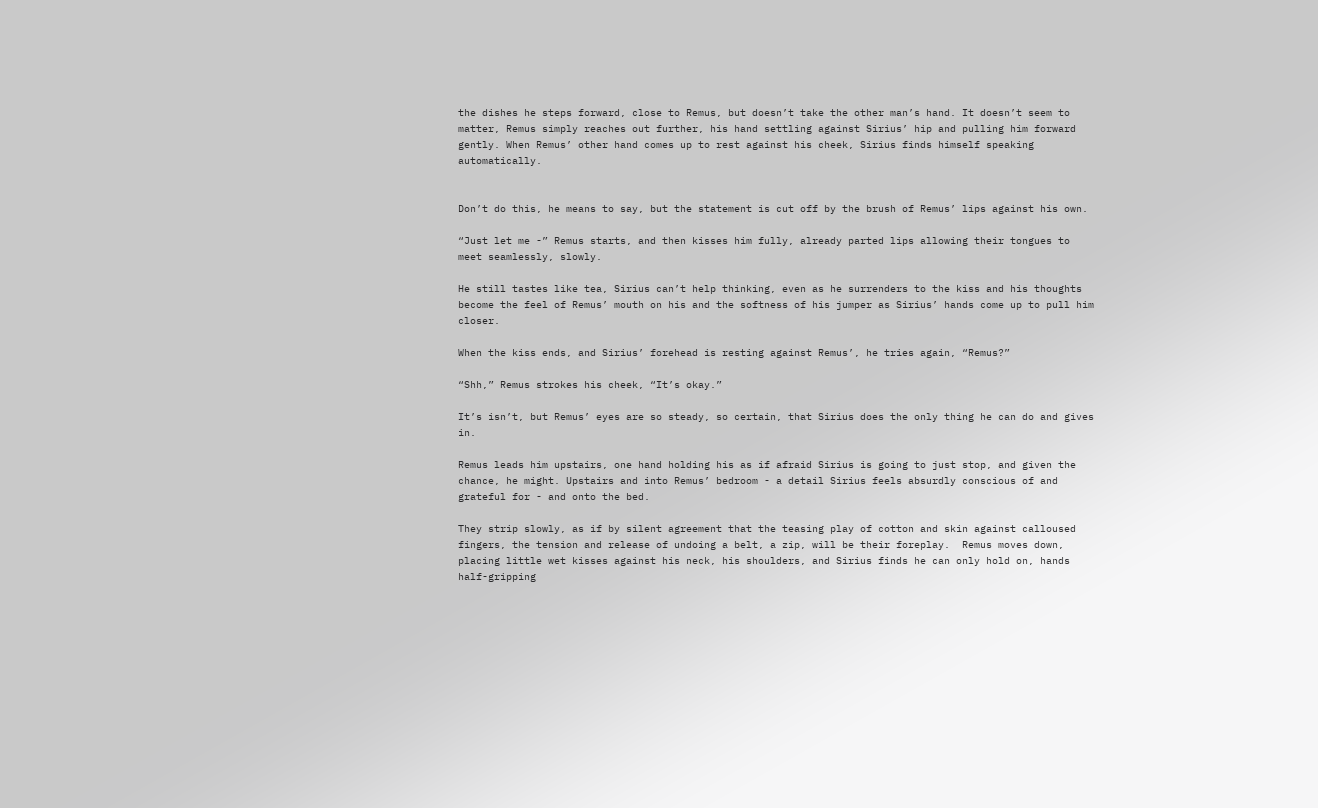the dishes he steps forward, close to Remus, but doesn’t take the other man’s hand. It doesn’t seem to matter, Remus simply reaches out further, his hand settling against Sirius’ hip and pulling him forward gently. When Remus’ other hand comes up to rest against his cheek, Sirius finds himself speaking automatically.


Don’t do this, he means to say, but the statement is cut off by the brush of Remus’ lips against his own.

“Just let me -” Remus starts, and then kisses him fully, already parted lips allowing their tongues to  meet seamlessly, slowly.

He still tastes like tea, Sirius can’t help thinking, even as he surrenders to the kiss and his thoughts become the feel of Remus’ mouth on his and the softness of his jumper as Sirius’ hands come up to pull him closer.

When the kiss ends, and Sirius’ forehead is resting against Remus’, he tries again, “Remus?”

“Shh,” Remus strokes his cheek, “It’s okay.”

It’s isn’t, but Remus’ eyes are so steady, so certain, that Sirius does the only thing he can do and gives in.

Remus leads him upstairs, one hand holding his as if afraid Sirius is going to just stop, and given the chance, he might. Upstairs and into Remus’ bedroom - a detail Sirius feels absurdly conscious of and grateful for - and onto the bed.

They strip slowly, as if by silent agreement that the teasing play of cotton and skin against calloused fingers, the tension and release of undoing a belt, a zip, will be their foreplay.  Remus moves down, placing little wet kisses against his neck, his shoulders, and Sirius finds he can only hold on, hands half-gripping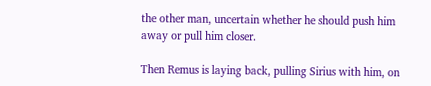the other man, uncertain whether he should push him away or pull him closer.

Then Remus is laying back, pulling Sirius with him, on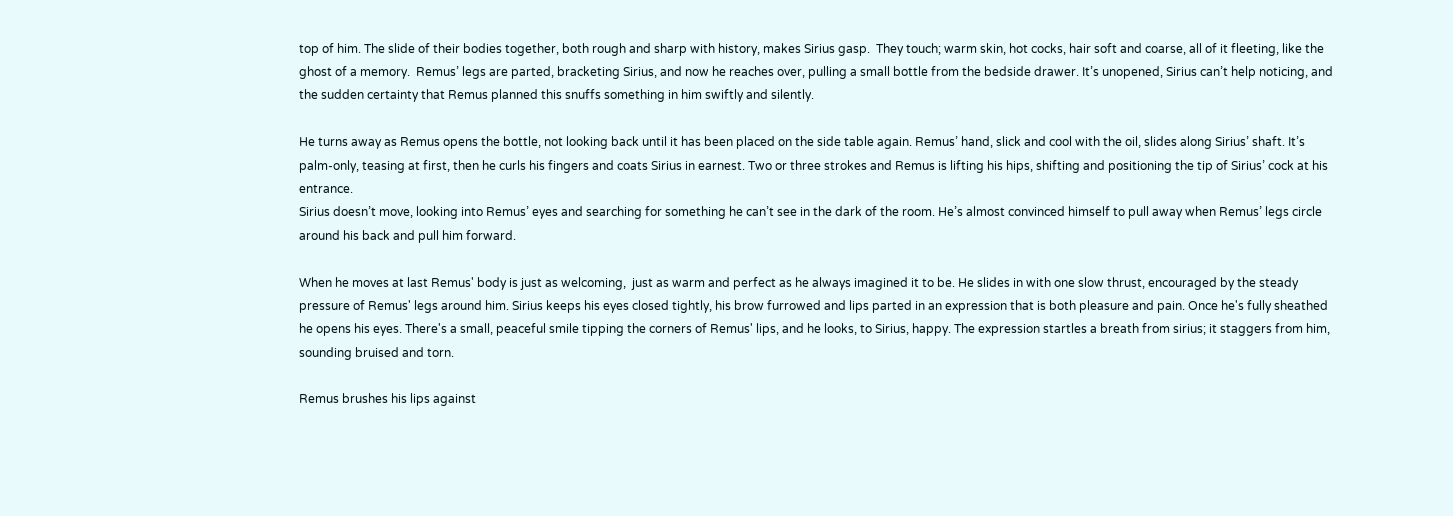top of him. The slide of their bodies together, both rough and sharp with history, makes Sirius gasp.  They touch; warm skin, hot cocks, hair soft and coarse, all of it fleeting, like the ghost of a memory.  Remus’ legs are parted, bracketing Sirius, and now he reaches over, pulling a small bottle from the bedside drawer. It’s unopened, Sirius can’t help noticing, and the sudden certainty that Remus planned this snuffs something in him swiftly and silently.

He turns away as Remus opens the bottle, not looking back until it has been placed on the side table again. Remus’ hand, slick and cool with the oil, slides along Sirius’ shaft. It’s palm-only, teasing at first, then he curls his fingers and coats Sirius in earnest. Two or three strokes and Remus is lifting his hips, shifting and positioning the tip of Sirius’ cock at his entrance.
Sirius doesn’t move, looking into Remus’ eyes and searching for something he can’t see in the dark of the room. He’s almost convinced himself to pull away when Remus’ legs circle around his back and pull him forward.

When he moves at last Remus' body is just as welcoming,  just as warm and perfect as he always imagined it to be. He slides in with one slow thrust, encouraged by the steady pressure of Remus' legs around him. Sirius keeps his eyes closed tightly, his brow furrowed and lips parted in an expression that is both pleasure and pain. Once he's fully sheathed he opens his eyes. There's a small, peaceful smile tipping the corners of Remus' lips, and he looks, to Sirius, happy. The expression startles a breath from sirius; it staggers from him, sounding bruised and torn.

Remus brushes his lips against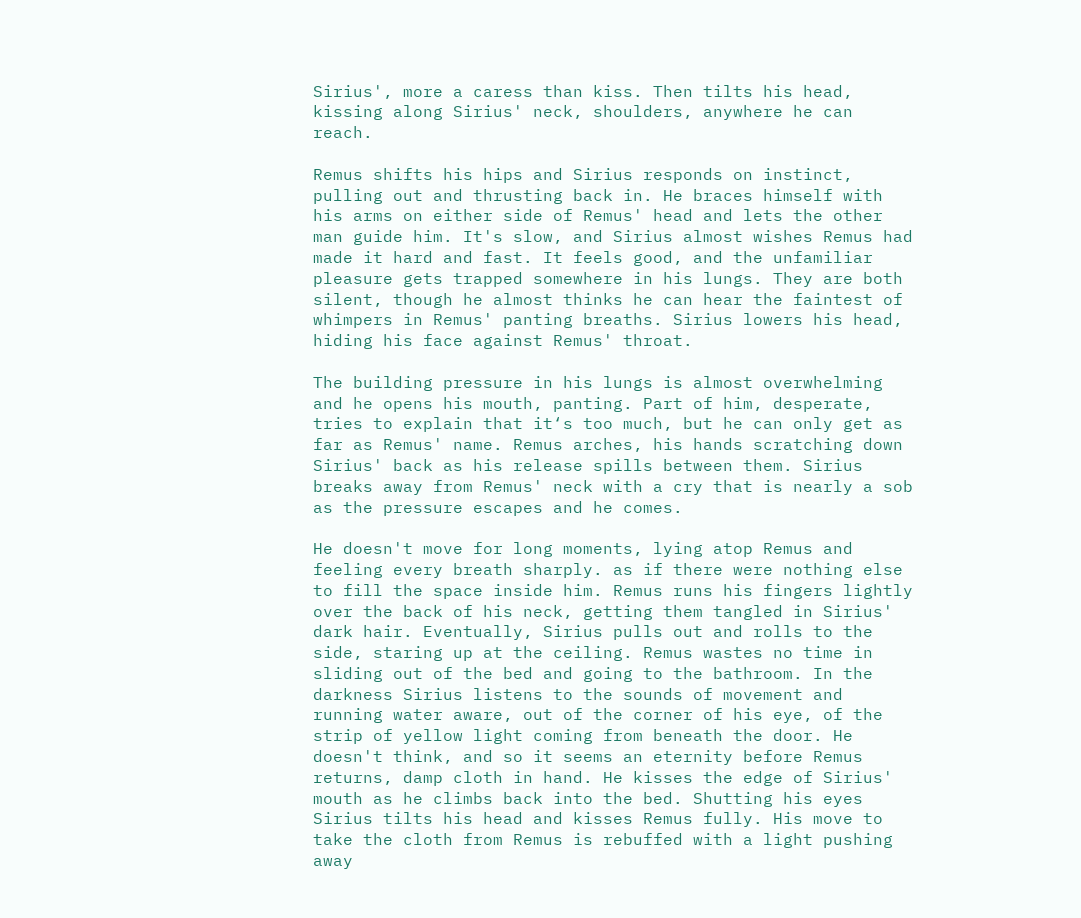Sirius', more a caress than kiss. Then tilts his head, kissing along Sirius' neck, shoulders, anywhere he can reach.

Remus shifts his hips and Sirius responds on instinct, pulling out and thrusting back in. He braces himself with his arms on either side of Remus' head and lets the other man guide him. It's slow, and Sirius almost wishes Remus had made it hard and fast. It feels good, and the unfamiliar pleasure gets trapped somewhere in his lungs. They are both silent, though he almost thinks he can hear the faintest of whimpers in Remus' panting breaths. Sirius lowers his head, hiding his face against Remus' throat.

The building pressure in his lungs is almost overwhelming and he opens his mouth, panting. Part of him, desperate, tries to explain that it‘s too much, but he can only get as far as Remus' name. Remus arches, his hands scratching down Sirius' back as his release spills between them. Sirius breaks away from Remus' neck with a cry that is nearly a sob as the pressure escapes and he comes.

He doesn't move for long moments, lying atop Remus and feeling every breath sharply. as if there were nothing else to fill the space inside him. Remus runs his fingers lightly over the back of his neck, getting them tangled in Sirius' dark hair. Eventually, Sirius pulls out and rolls to the side, staring up at the ceiling. Remus wastes no time in sliding out of the bed and going to the bathroom. In the darkness Sirius listens to the sounds of movement and running water aware, out of the corner of his eye, of the strip of yellow light coming from beneath the door. He doesn't think, and so it seems an eternity before Remus returns, damp cloth in hand. He kisses the edge of Sirius' mouth as he climbs back into the bed. Shutting his eyes Sirius tilts his head and kisses Remus fully. His move to take the cloth from Remus is rebuffed with a light pushing away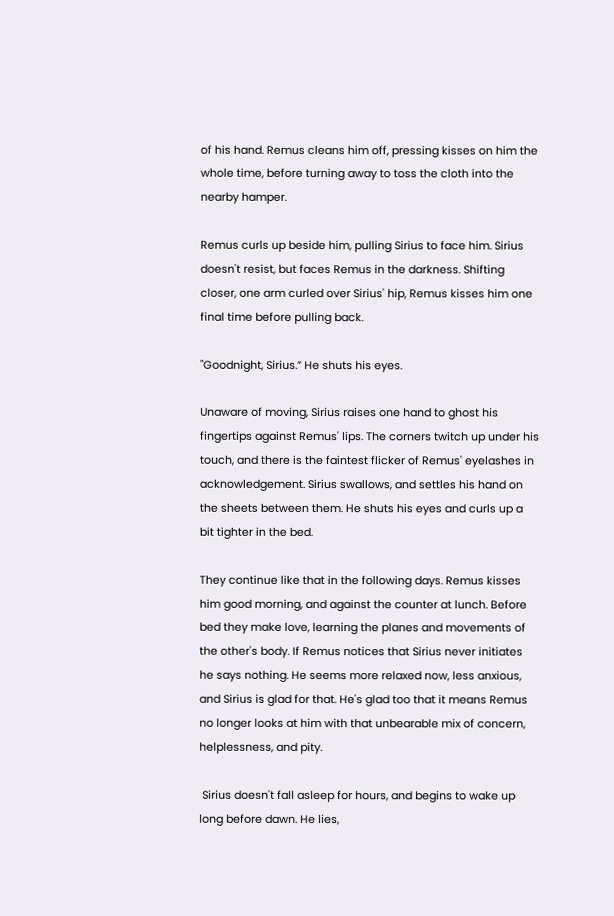of his hand. Remus cleans him off, pressing kisses on him the whole time, before turning away to toss the cloth into the nearby hamper.

Remus curls up beside him, pulling Sirius to face him. Sirius doesn't resist, but faces Remus in the darkness. Shifting closer, one arm curled over Sirius' hip, Remus kisses him one final time before pulling back.

"Goodnight, Sirius.” He shuts his eyes.

Unaware of moving, Sirius raises one hand to ghost his fingertips against Remus' lips. The corners twitch up under his touch, and there is the faintest flicker of Remus' eyelashes in acknowledgement. Sirius swallows, and settles his hand on the sheets between them. He shuts his eyes and curls up a bit tighter in the bed.

They continue like that in the following days. Remus kisses him good morning, and against the counter at lunch. Before bed they make love, learning the planes and movements of the other's body. If Remus notices that Sirius never initiates he says nothing. He seems more relaxed now, less anxious, and Sirius is glad for that. He's glad too that it means Remus no longer looks at him with that unbearable mix of concern, helplessness, and pity.

 Sirius doesn't fall asleep for hours, and begins to wake up long before dawn. He lies,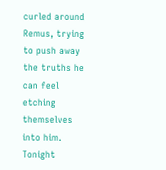curled around Remus, trying to push away the truths he can feel etching themselves into him. Tonight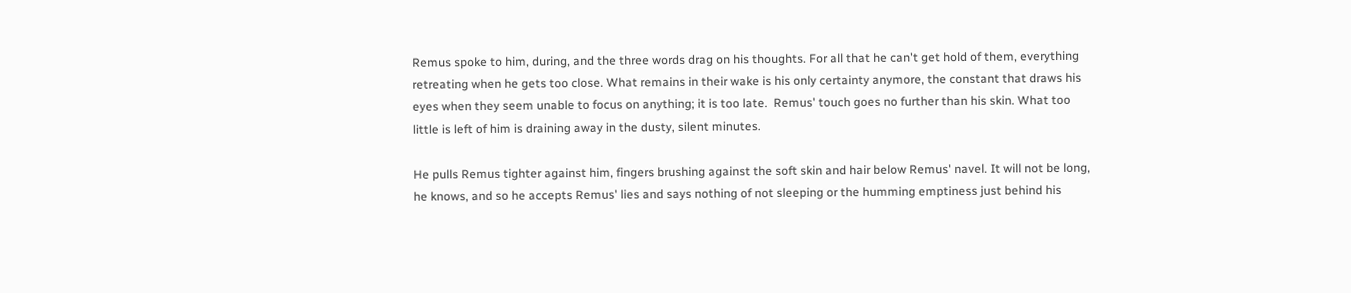Remus spoke to him, during, and the three words drag on his thoughts. For all that he can't get hold of them, everything retreating when he gets too close. What remains in their wake is his only certainty anymore, the constant that draws his eyes when they seem unable to focus on anything; it is too late.  Remus' touch goes no further than his skin. What too little is left of him is draining away in the dusty, silent minutes.

He pulls Remus tighter against him, fingers brushing against the soft skin and hair below Remus' navel. It will not be long, he knows, and so he accepts Remus' lies and says nothing of not sleeping or the humming emptiness just behind his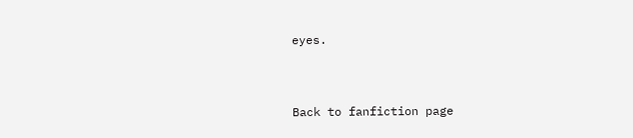eyes.


Back to fanfiction page